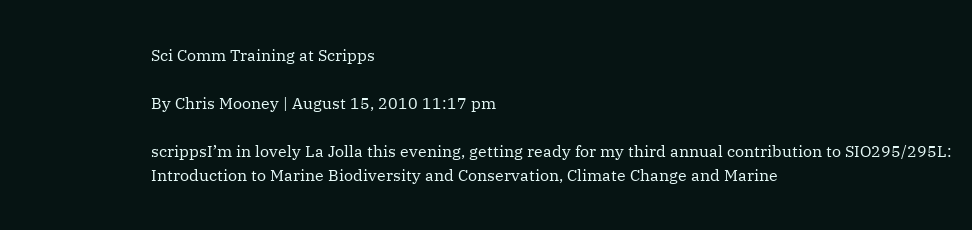Sci Comm Training at Scripps

By Chris Mooney | August 15, 2010 11:17 pm

scrippsI’m in lovely La Jolla this evening, getting ready for my third annual contribution to SIO295/295L: Introduction to Marine Biodiversity and Conservation, Climate Change and Marine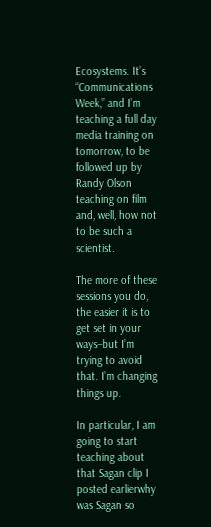Ecosystems. It’s “Communications Week,” and I’m teaching a full day media training on tomorrow, to be followed up by Randy Olson teaching on film and, well, how not to be such a scientist.

The more of these sessions you do, the easier it is to get set in your ways–but I’m trying to avoid that. I’m changing things up.

In particular, I am going to start teaching about that Sagan clip I posted earlierwhy was Sagan so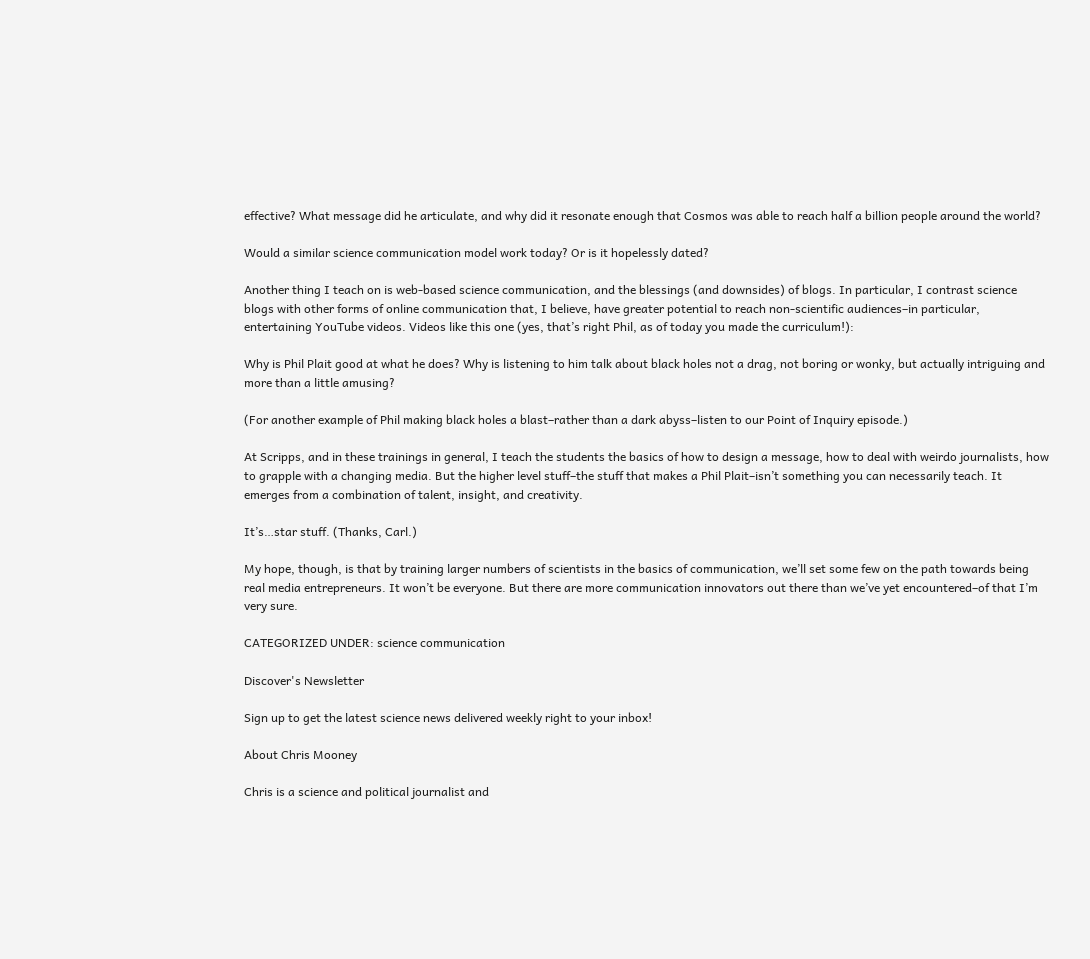effective? What message did he articulate, and why did it resonate enough that Cosmos was able to reach half a billion people around the world?

Would a similar science communication model work today? Or is it hopelessly dated?

Another thing I teach on is web-based science communication, and the blessings (and downsides) of blogs. In particular, I contrast science blogs with other forms of online communication that, I believe, have greater potential to reach non-scientific audiences–in particular, entertaining YouTube videos. Videos like this one (yes, that’s right Phil, as of today you made the curriculum!):

Why is Phil Plait good at what he does? Why is listening to him talk about black holes not a drag, not boring or wonky, but actually intriguing and more than a little amusing?

(For another example of Phil making black holes a blast–rather than a dark abyss–listen to our Point of Inquiry episode.)

At Scripps, and in these trainings in general, I teach the students the basics of how to design a message, how to deal with weirdo journalists, how to grapple with a changing media. But the higher level stuff–the stuff that makes a Phil Plait–isn’t something you can necessarily teach. It emerges from a combination of talent, insight, and creativity.

It’s…star stuff. (Thanks, Carl.)

My hope, though, is that by training larger numbers of scientists in the basics of communication, we’ll set some few on the path towards being real media entrepreneurs. It won’t be everyone. But there are more communication innovators out there than we’ve yet encountered–of that I’m very sure.

CATEGORIZED UNDER: science communication

Discover's Newsletter

Sign up to get the latest science news delivered weekly right to your inbox!

About Chris Mooney

Chris is a science and political journalist and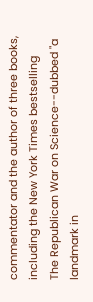commentator and the author of three books, including the New York Times bestselling The Republican War on Science--dubbed "a landmark in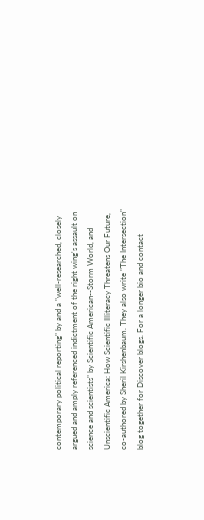contemporary political reporting" by and a "well-researched, closely argued and amply referenced indictment of the right wing's assault on science and scientists" by Scientific American--Storm World, and Unscientific America: How Scientific Illiteracy Threatens Our Future, co-authored by Sheril Kirshenbaum. They also write "The Intersection" blog together for Discover blogs. For a longer bio and contact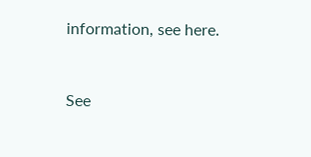information, see here.


See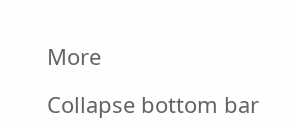More

Collapse bottom bar